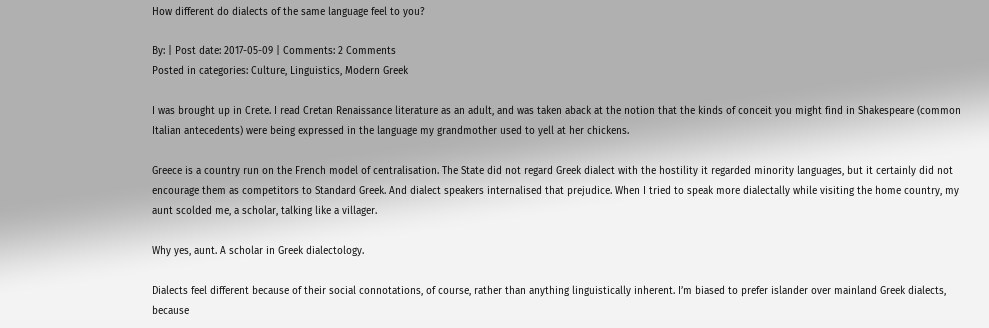How different do dialects of the same language feel to you?

By: | Post date: 2017-05-09 | Comments: 2 Comments
Posted in categories: Culture, Linguistics, Modern Greek

I was brought up in Crete. I read Cretan Renaissance literature as an adult, and was taken aback at the notion that the kinds of conceit you might find in Shakespeare (common Italian antecedents) were being expressed in the language my grandmother used to yell at her chickens.

Greece is a country run on the French model of centralisation. The State did not regard Greek dialect with the hostility it regarded minority languages, but it certainly did not encourage them as competitors to Standard Greek. And dialect speakers internalised that prejudice. When I tried to speak more dialectally while visiting the home country, my aunt scolded me, a scholar, talking like a villager.

Why yes, aunt. A scholar in Greek dialectology.

Dialects feel different because of their social connotations, of course, rather than anything linguistically inherent. I’m biased to prefer islander over mainland Greek dialects, because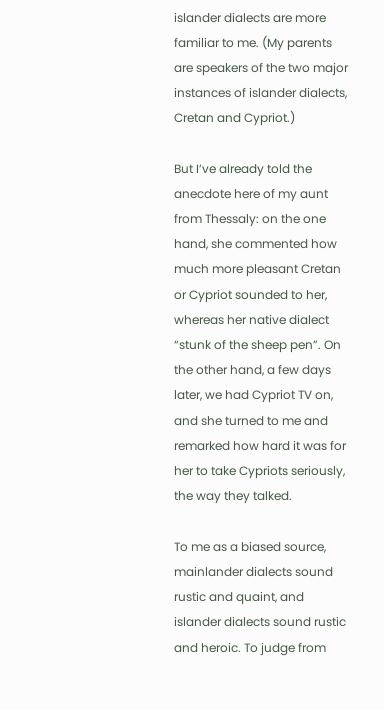islander dialects are more familiar to me. (My parents are speakers of the two major instances of islander dialects, Cretan and Cypriot.)

But I’ve already told the anecdote here of my aunt from Thessaly: on the one hand, she commented how much more pleasant Cretan or Cypriot sounded to her, whereas her native dialect “stunk of the sheep pen”. On the other hand, a few days later, we had Cypriot TV on, and she turned to me and remarked how hard it was for her to take Cypriots seriously, the way they talked.

To me as a biased source, mainlander dialects sound rustic and quaint, and islander dialects sound rustic and heroic. To judge from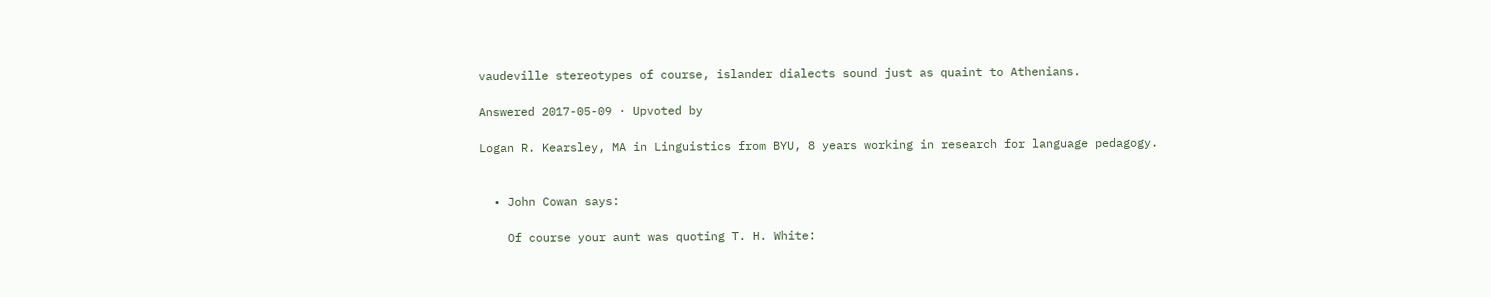vaudeville stereotypes of course, islander dialects sound just as quaint to Athenians.

Answered 2017-05-09 · Upvoted by

Logan R. Kearsley, MA in Linguistics from BYU, 8 years working in research for language pedagogy.


  • John Cowan says:

    Of course your aunt was quoting T. H. White: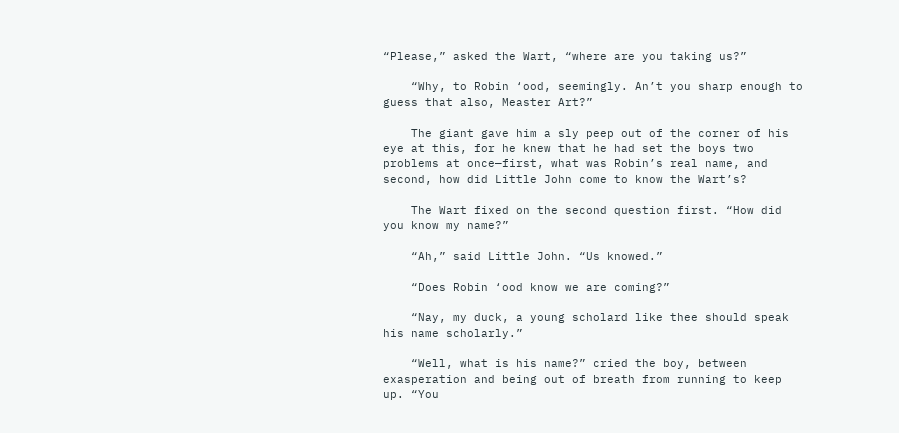“Please,” asked the Wart, “where are you taking us?”

    “Why, to Robin ‘ood, seemingly. An’t you sharp enough to guess that also, Measter Art?”

    The giant gave him a sly peep out of the corner of his eye at this, for he knew that he had set the boys two problems at once—first, what was Robin’s real name, and second, how did Little John come to know the Wart’s?

    The Wart fixed on the second question first. “How did you know my name?”

    “Ah,” said Little John. “Us knowed.”

    “Does Robin ‘ood know we are coming?”

    “Nay, my duck, a young scholard like thee should speak his name scholarly.”

    “Well, what is his name?” cried the boy, between exasperation and being out of breath from running to keep up. “You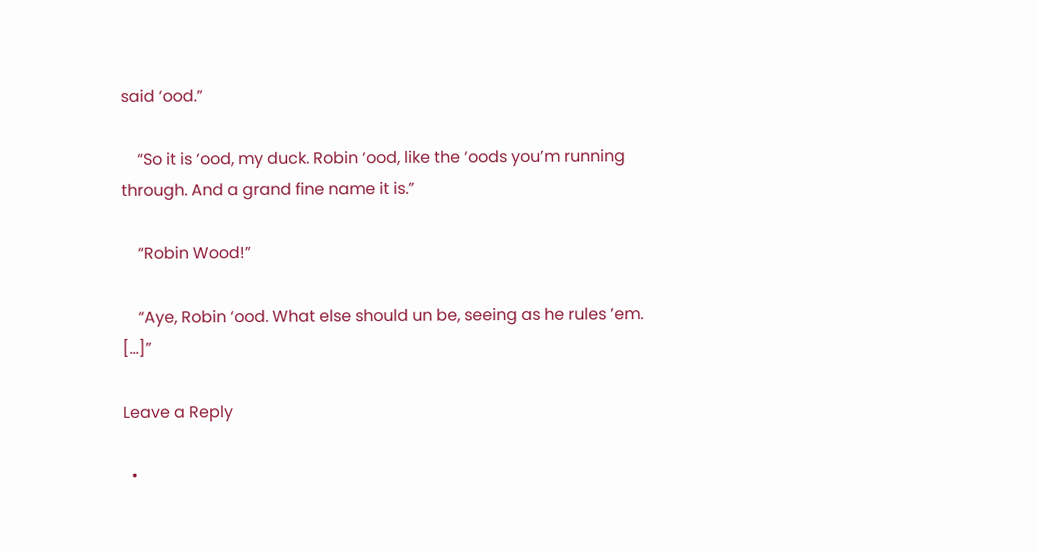said ‘ood.”

    “So it is ‘ood, my duck. Robin ‘ood, like the ‘oods you’m running through. And a grand fine name it is.”

    “Robin Wood!”

    “Aye, Robin ‘ood. What else should un be, seeing as he rules ’em. […]”

Leave a Reply

  •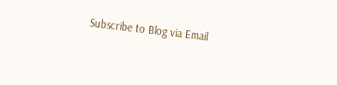Subscribe to Blog via Email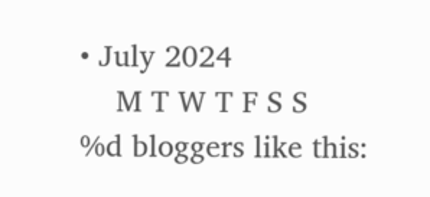• July 2024
    M T W T F S S
%d bloggers like this: